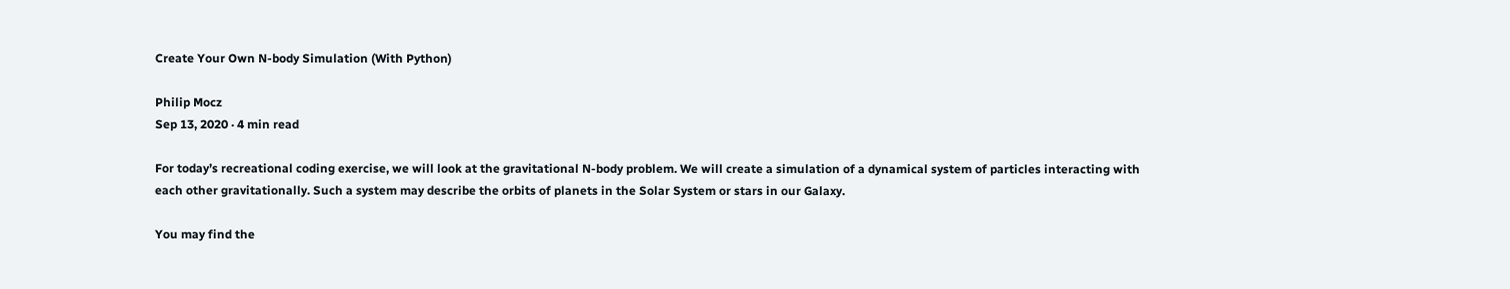Create Your Own N-body Simulation (With Python)

Philip Mocz
Sep 13, 2020 · 4 min read

For today’s recreational coding exercise, we will look at the gravitational N-body problem. We will create a simulation of a dynamical system of particles interacting with each other gravitationally. Such a system may describe the orbits of planets in the Solar System or stars in our Galaxy.

You may find the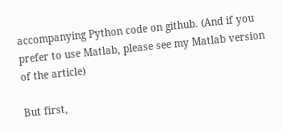accompanying Python code on github. (And if you prefer to use Matlab, please see my Matlab version of the article)

But first,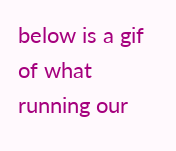below is a gif of what running our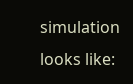simulation looks like: